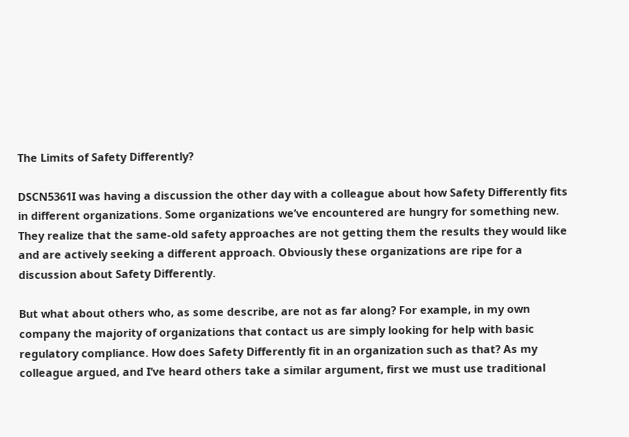The Limits of Safety Differently?

DSCN5361I was having a discussion the other day with a colleague about how Safety Differently fits in different organizations. Some organizations we’ve encountered are hungry for something new. They realize that the same-old safety approaches are not getting them the results they would like and are actively seeking a different approach. Obviously these organizations are ripe for a discussion about Safety Differently.

But what about others who, as some describe, are not as far along? For example, in my own company the majority of organizations that contact us are simply looking for help with basic regulatory compliance. How does Safety Differently fit in an organization such as that? As my colleague argued, and I’ve heard others take a similar argument, first we must use traditional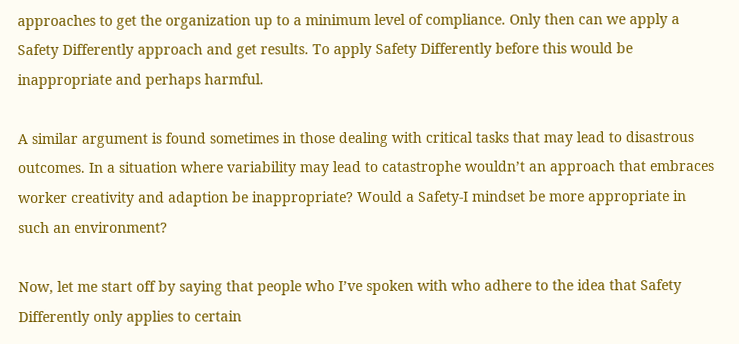approaches to get the organization up to a minimum level of compliance. Only then can we apply a Safety Differently approach and get results. To apply Safety Differently before this would be inappropriate and perhaps harmful.

A similar argument is found sometimes in those dealing with critical tasks that may lead to disastrous outcomes. In a situation where variability may lead to catastrophe wouldn’t an approach that embraces worker creativity and adaption be inappropriate? Would a Safety-I mindset be more appropriate in such an environment?

Now, let me start off by saying that people who I’ve spoken with who adhere to the idea that Safety Differently only applies to certain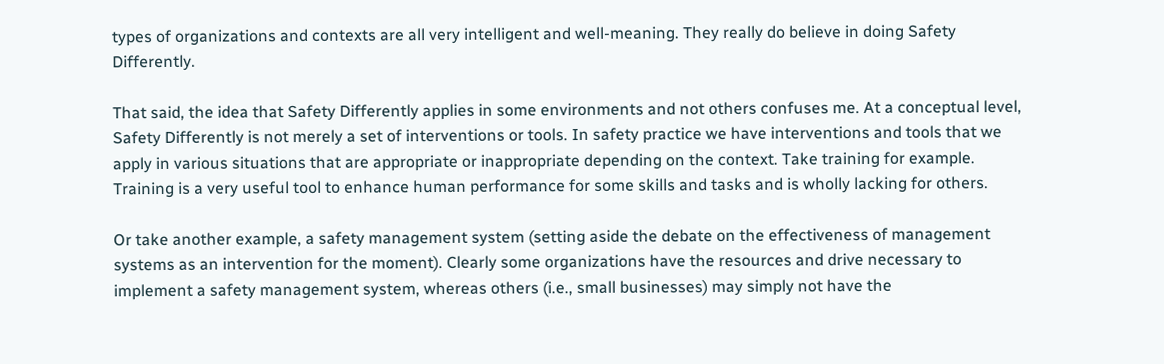types of organizations and contexts are all very intelligent and well-meaning. They really do believe in doing Safety Differently.

That said, the idea that Safety Differently applies in some environments and not others confuses me. At a conceptual level, Safety Differently is not merely a set of interventions or tools. In safety practice we have interventions and tools that we apply in various situations that are appropriate or inappropriate depending on the context. Take training for example. Training is a very useful tool to enhance human performance for some skills and tasks and is wholly lacking for others.

Or take another example, a safety management system (setting aside the debate on the effectiveness of management systems as an intervention for the moment). Clearly some organizations have the resources and drive necessary to implement a safety management system, whereas others (i.e., small businesses) may simply not have the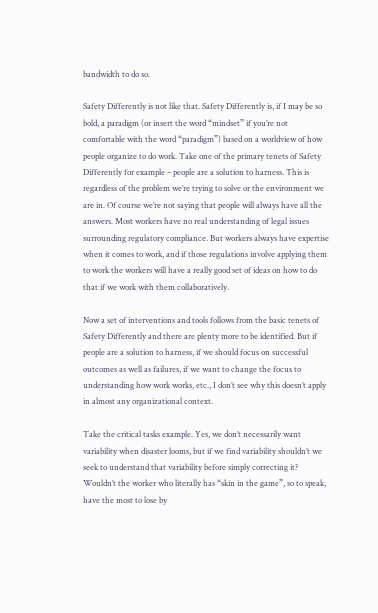bandwidth to do so.

Safety Differently is not like that. Safety Differently is, if I may be so bold, a paradigm (or insert the word “mindset” if you’re not comfortable with the word “paradigm”) based on a worldview of how people organize to do work. Take one of the primary tenets of Safety Differently for example – people are a solution to harness. This is regardless of the problem we’re trying to solve or the environment we are in. Of course we’re not saying that people will always have all the answers. Most workers have no real understanding of legal issues surrounding regulatory compliance. But workers always have expertise when it comes to work, and if those regulations involve applying them to work the workers will have a really good set of ideas on how to do that if we work with them collaboratively.

Now a set of interventions and tools follows from the basic tenets of Safety Differently and there are plenty more to be identified. But if people are a solution to harness, if we should focus on successful outcomes as well as failures, if we want to change the focus to understanding how work works, etc., I don’t see why this doesn’t apply in almost any organizational context.

Take the critical tasks example. Yes, we don’t necessarily want variability when disaster looms, but if we find variability shouldn’t we seek to understand that variability before simply correcting it? Wouldn’t the worker who literally has “skin in the game”, so to speak, have the most to lose by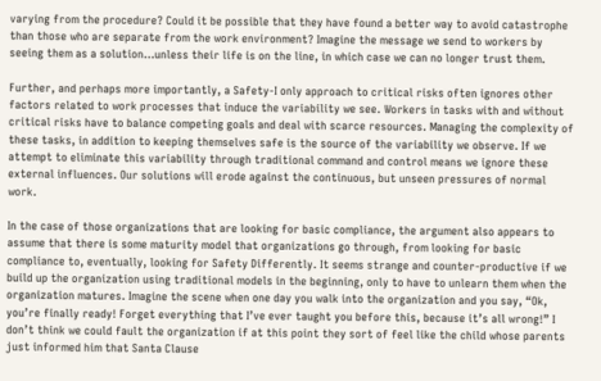varying from the procedure? Could it be possible that they have found a better way to avoid catastrophe than those who are separate from the work environment? Imagine the message we send to workers by seeing them as a solution…unless their life is on the line, in which case we can no longer trust them.

Further, and perhaps more importantly, a Safety-I only approach to critical risks often ignores other factors related to work processes that induce the variability we see. Workers in tasks with and without critical risks have to balance competing goals and deal with scarce resources. Managing the complexity of these tasks, in addition to keeping themselves safe is the source of the variability we observe. If we attempt to eliminate this variability through traditional command and control means we ignore these external influences. Our solutions will erode against the continuous, but unseen pressures of normal work.

In the case of those organizations that are looking for basic compliance, the argument also appears to assume that there is some maturity model that organizations go through, from looking for basic compliance to, eventually, looking for Safety Differently. It seems strange and counter-productive if we build up the organization using traditional models in the beginning, only to have to unlearn them when the organization matures. Imagine the scene when one day you walk into the organization and you say, “Ok, you’re finally ready! Forget everything that I’ve ever taught you before this, because it’s all wrong!” I don’t think we could fault the organization if at this point they sort of feel like the child whose parents just informed him that Santa Clause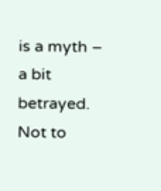is a myth – a bit betrayed. Not to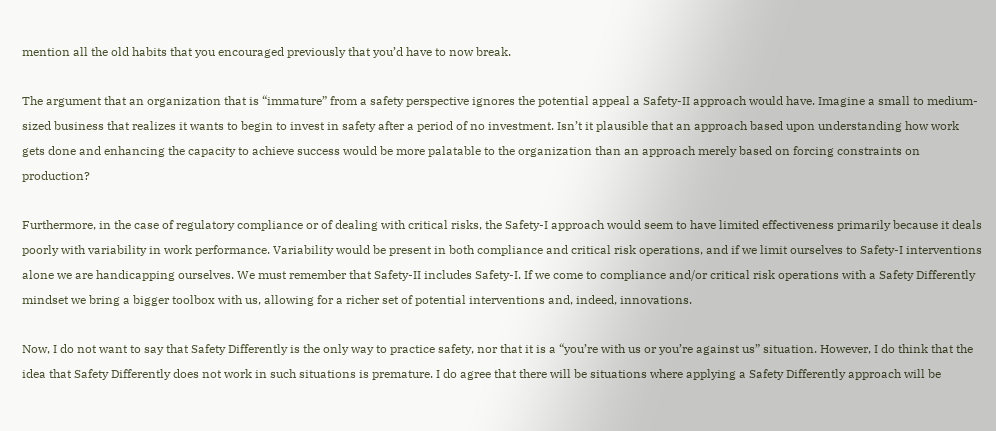mention all the old habits that you encouraged previously that you’d have to now break.

The argument that an organization that is “immature” from a safety perspective ignores the potential appeal a Safety-II approach would have. Imagine a small to medium-sized business that realizes it wants to begin to invest in safety after a period of no investment. Isn’t it plausible that an approach based upon understanding how work gets done and enhancing the capacity to achieve success would be more palatable to the organization than an approach merely based on forcing constraints on production?

Furthermore, in the case of regulatory compliance or of dealing with critical risks, the Safety-I approach would seem to have limited effectiveness primarily because it deals poorly with variability in work performance. Variability would be present in both compliance and critical risk operations, and if we limit ourselves to Safety-I interventions alone we are handicapping ourselves. We must remember that Safety-II includes Safety-I. If we come to compliance and/or critical risk operations with a Safety Differently mindset we bring a bigger toolbox with us, allowing for a richer set of potential interventions and, indeed, innovations.

Now, I do not want to say that Safety Differently is the only way to practice safety, nor that it is a “you’re with us or you’re against us” situation. However, I do think that the idea that Safety Differently does not work in such situations is premature. I do agree that there will be situations where applying a Safety Differently approach will be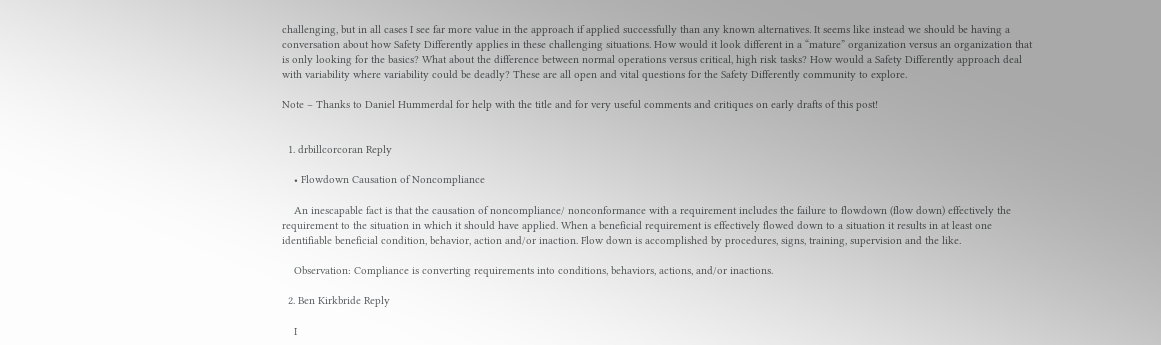challenging, but in all cases I see far more value in the approach if applied successfully than any known alternatives. It seems like instead we should be having a conversation about how Safety Differently applies in these challenging situations. How would it look different in a “mature” organization versus an organization that is only looking for the basics? What about the difference between normal operations versus critical, high risk tasks? How would a Safety Differently approach deal with variability where variability could be deadly? These are all open and vital questions for the Safety Differently community to explore.

Note – Thanks to Daniel Hummerdal for help with the title and for very useful comments and critiques on early drafts of this post!


  1. drbillcorcoran Reply

    • Flowdown Causation of Noncompliance

    An inescapable fact is that the causation of noncompliance/ nonconformance with a requirement includes the failure to flowdown (flow down) effectively the requirement to the situation in which it should have applied. When a beneficial requirement is effectively flowed down to a situation it results in at least one identifiable beneficial condition, behavior, action and/or inaction. Flow down is accomplished by procedures, signs, training, supervision and the like.

    Observation: Compliance is converting requirements into conditions, behaviors, actions, and/or inactions.

  2. Ben Kirkbride Reply

    I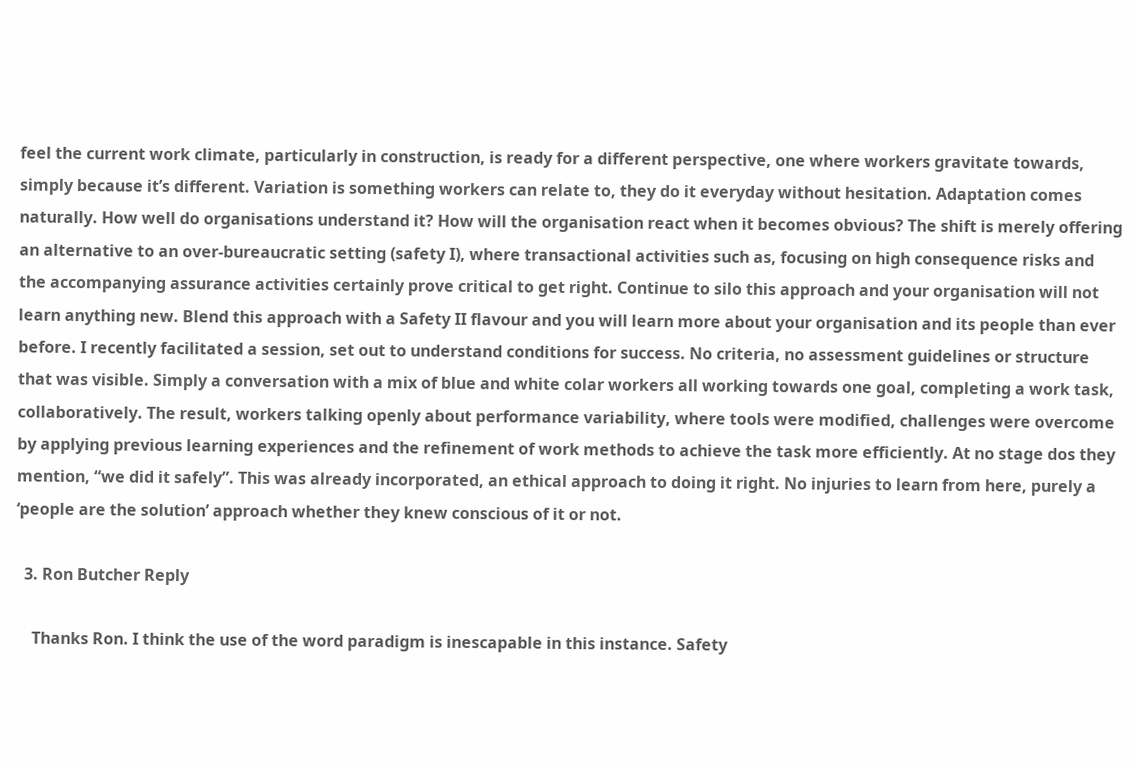feel the current work climate, particularly in construction, is ready for a different perspective, one where workers gravitate towards, simply because it’s different. Variation is something workers can relate to, they do it everyday without hesitation. Adaptation comes naturally. How well do organisations understand it? How will the organisation react when it becomes obvious? The shift is merely offering an alternative to an over-bureaucratic setting (safety I), where transactional activities such as, focusing on high consequence risks and the accompanying assurance activities certainly prove critical to get right. Continue to silo this approach and your organisation will not learn anything new. Blend this approach with a Safety II flavour and you will learn more about your organisation and its people than ever before. I recently facilitated a session, set out to understand conditions for success. No criteria, no assessment guidelines or structure that was visible. Simply a conversation with a mix of blue and white colar workers all working towards one goal, completing a work task, collaboratively. The result, workers talking openly about performance variability, where tools were modified, challenges were overcome by applying previous learning experiences and the refinement of work methods to achieve the task more efficiently. At no stage dos they mention, “we did it safely”. This was already incorporated, an ethical approach to doing it right. No injuries to learn from here, purely a ‘people are the solution’ approach whether they knew conscious of it or not.

  3. Ron Butcher Reply

    Thanks Ron. I think the use of the word paradigm is inescapable in this instance. Safety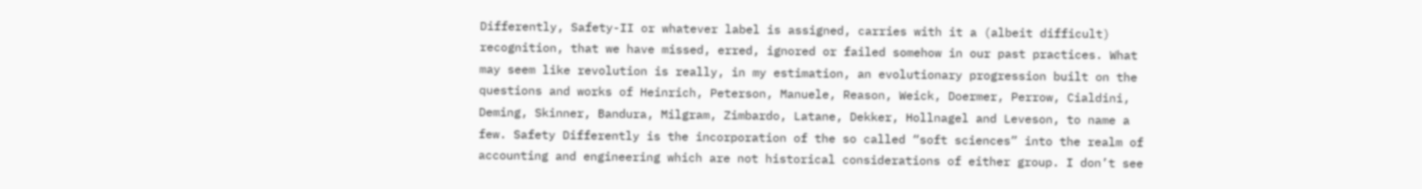Differently, Safety-II or whatever label is assigned, carries with it a (albeit difficult) recognition, that we have missed, erred, ignored or failed somehow in our past practices. What may seem like revolution is really, in my estimation, an evolutionary progression built on the questions and works of Heinrich, Peterson, Manuele, Reason, Weick, Doermer, Perrow, Cialdini, Deming, Skinner, Bandura, Milgram, Zimbardo, Latane, Dekker, Hollnagel and Leveson, to name a few. Safety Differently is the incorporation of the so called “soft sciences” into the realm of accounting and engineering which are not historical considerations of either group. I don’t see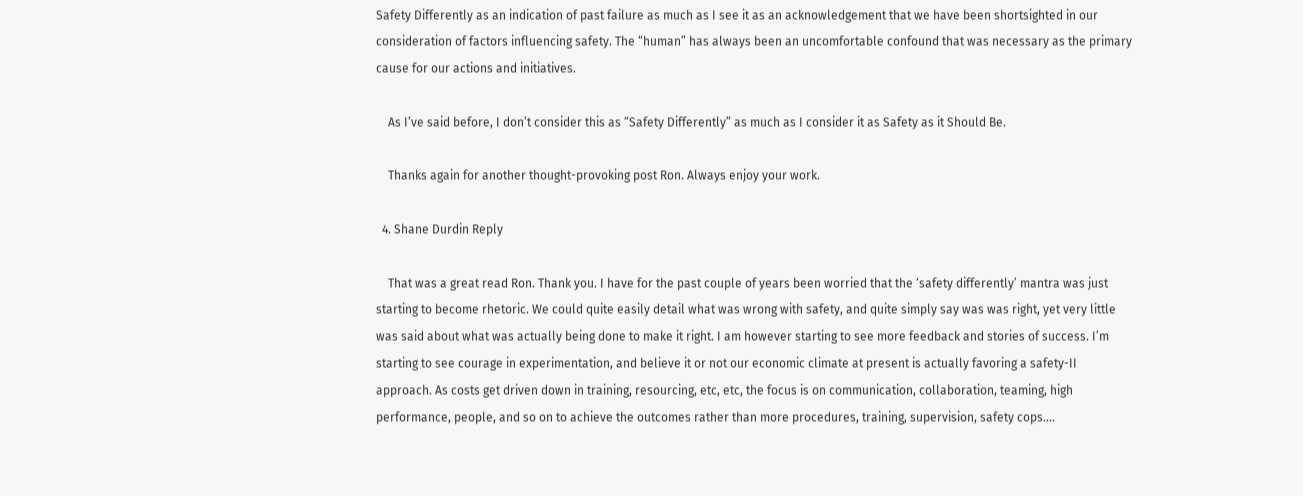Safety Differently as an indication of past failure as much as I see it as an acknowledgement that we have been shortsighted in our consideration of factors influencing safety. The “human” has always been an uncomfortable confound that was necessary as the primary cause for our actions and initiatives.

    As I’ve said before, I don’t consider this as “Safety Differently” as much as I consider it as Safety as it Should Be.

    Thanks again for another thought-provoking post Ron. Always enjoy your work.

  4. Shane Durdin Reply

    That was a great read Ron. Thank you. I have for the past couple of years been worried that the ‘safety differently’ mantra was just starting to become rhetoric. We could quite easily detail what was wrong with safety, and quite simply say was was right, yet very little was said about what was actually being done to make it right. I am however starting to see more feedback and stories of success. I’m starting to see courage in experimentation, and believe it or not our economic climate at present is actually favoring a safety-II approach. As costs get driven down in training, resourcing, etc, etc, the focus is on communication, collaboration, teaming, high performance, people, and so on to achieve the outcomes rather than more procedures, training, supervision, safety cops….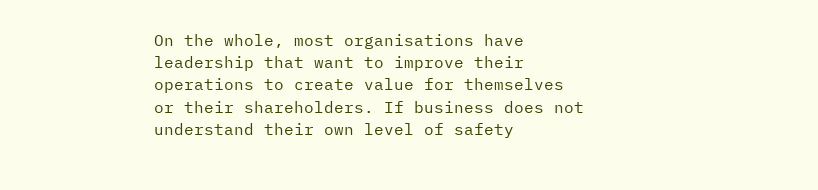On the whole, most organisations have leadership that want to improve their operations to create value for themselves or their shareholders. If business does not understand their own level of safety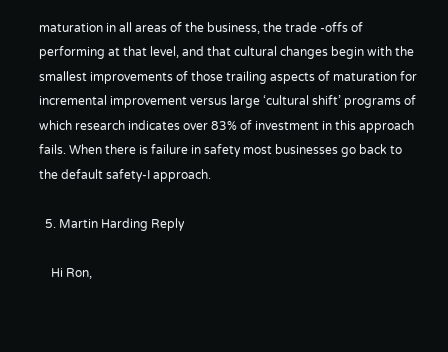maturation in all areas of the business, the trade -offs of performing at that level, and that cultural changes begin with the smallest improvements of those trailing aspects of maturation for incremental improvement versus large ‘cultural shift’ programs of which research indicates over 83% of investment in this approach fails. When there is failure in safety most businesses go back to the default safety-I approach.

  5. Martin Harding Reply

    Hi Ron,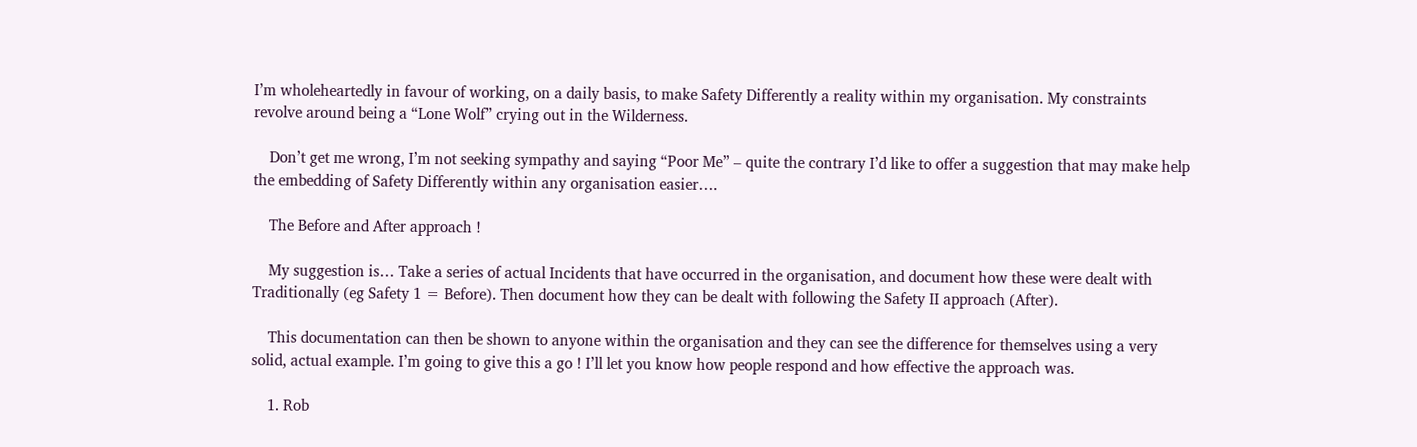I’m wholeheartedly in favour of working, on a daily basis, to make Safety Differently a reality within my organisation. My constraints revolve around being a “Lone Wolf” crying out in the Wilderness.

    Don’t get me wrong, I’m not seeking sympathy and saying “Poor Me” – quite the contrary I’d like to offer a suggestion that may make help the embedding of Safety Differently within any organisation easier….

    The Before and After approach !

    My suggestion is… Take a series of actual Incidents that have occurred in the organisation, and document how these were dealt with Traditionally (eg Safety 1 = Before). Then document how they can be dealt with following the Safety II approach (After).

    This documentation can then be shown to anyone within the organisation and they can see the difference for themselves using a very solid, actual example. I’m going to give this a go ! I’ll let you know how people respond and how effective the approach was.

    1. Rob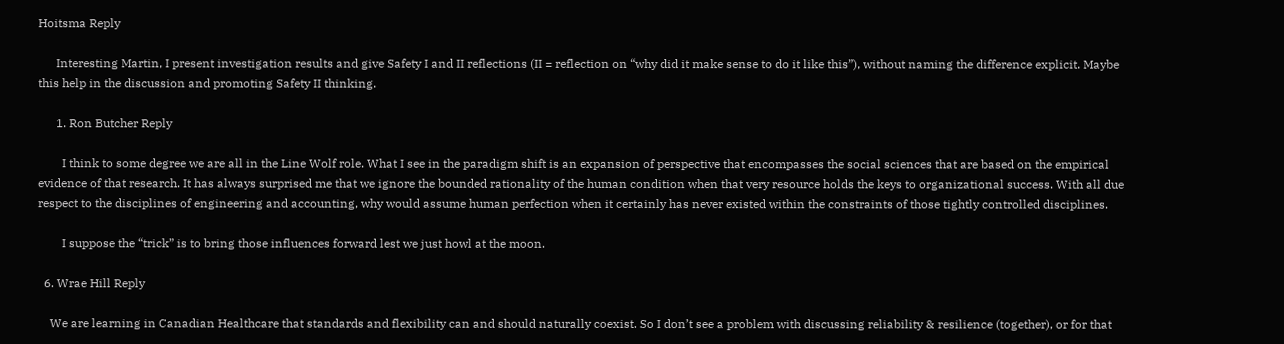Hoitsma Reply

      Interesting Martin, I present investigation results and give Safety I and II reflections (II = reflection on “why did it make sense to do it like this”), without naming the difference explicit. Maybe this help in the discussion and promoting Safety II thinking.

      1. Ron Butcher Reply

        I think to some degree we are all in the Line Wolf role. What I see in the paradigm shift is an expansion of perspective that encompasses the social sciences that are based on the empirical evidence of that research. It has always surprised me that we ignore the bounded rationality of the human condition when that very resource holds the keys to organizational success. With all due respect to the disciplines of engineering and accounting, why would assume human perfection when it certainly has never existed within the constraints of those tightly controlled disciplines.

        I suppose the “trick” is to bring those influences forward lest we just howl at the moon.

  6. Wrae Hill Reply

    We are learning in Canadian Healthcare that standards and flexibility can and should naturally coexist. So I don’t see a problem with discussing reliability & resilience (together), or for that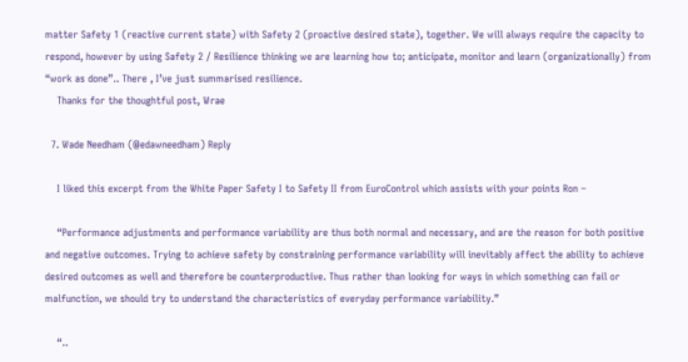matter Safety 1 (reactive current state) with Safety 2 (proactive desired state), together. We will always require the capacity to respond, however by using Safety 2 / Resilience thinking we are learning how to; anticipate, monitor and learn (organizationally) from “work as done”.. There , I’ve just summarised resilience.
    Thanks for the thoughtful post, Wrae

  7. Wade Needham (@edawneedham) Reply

    I liked this excerpt from the White Paper Safety I to Safety II from EuroControl which assists with your points Ron –

    “Performance adjustments and performance variability are thus both normal and necessary, and are the reason for both positive and negative outcomes. Trying to achieve safety by constraining performance variability will inevitably affect the ability to achieve desired outcomes as well and therefore be counterproductive. Thus rather than looking for ways in which something can fail or malfunction, we should try to understand the characteristics of everyday performance variability.”

    “..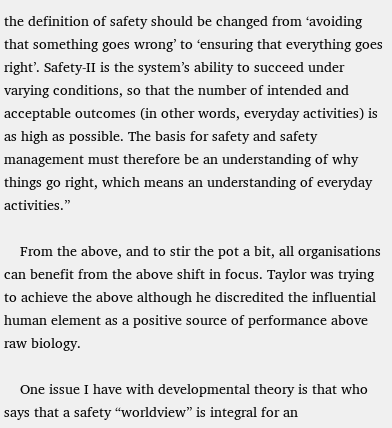the definition of safety should be changed from ‘avoiding that something goes wrong’ to ‘ensuring that everything goes right’. Safety-II is the system’s ability to succeed under varying conditions, so that the number of intended and acceptable outcomes (in other words, everyday activities) is as high as possible. The basis for safety and safety management must therefore be an understanding of why things go right, which means an understanding of everyday activities.”

    From the above, and to stir the pot a bit, all organisations can benefit from the above shift in focus. Taylor was trying to achieve the above although he discredited the influential human element as a positive source of performance above raw biology.

    One issue I have with developmental theory is that who says that a safety “worldview” is integral for an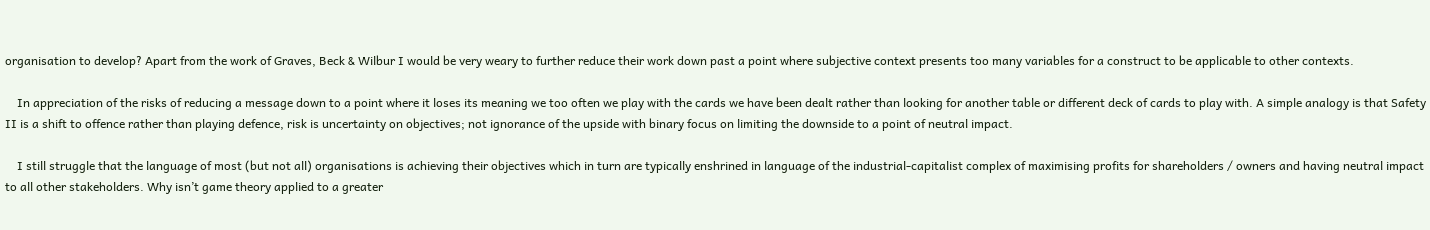organisation to develop? Apart from the work of Graves, Beck & Wilbur I would be very weary to further reduce their work down past a point where subjective context presents too many variables for a construct to be applicable to other contexts.

    In appreciation of the risks of reducing a message down to a point where it loses its meaning we too often we play with the cards we have been dealt rather than looking for another table or different deck of cards to play with. A simple analogy is that Safety II is a shift to offence rather than playing defence, risk is uncertainty on objectives; not ignorance of the upside with binary focus on limiting the downside to a point of neutral impact.

    I still struggle that the language of most (but not all) organisations is achieving their objectives which in turn are typically enshrined in language of the industrial-capitalist complex of maximising profits for shareholders / owners and having neutral impact to all other stakeholders. Why isn’t game theory applied to a greater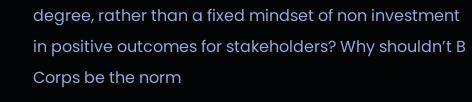degree, rather than a fixed mindset of non investment in positive outcomes for stakeholders? Why shouldn’t B Corps be the norm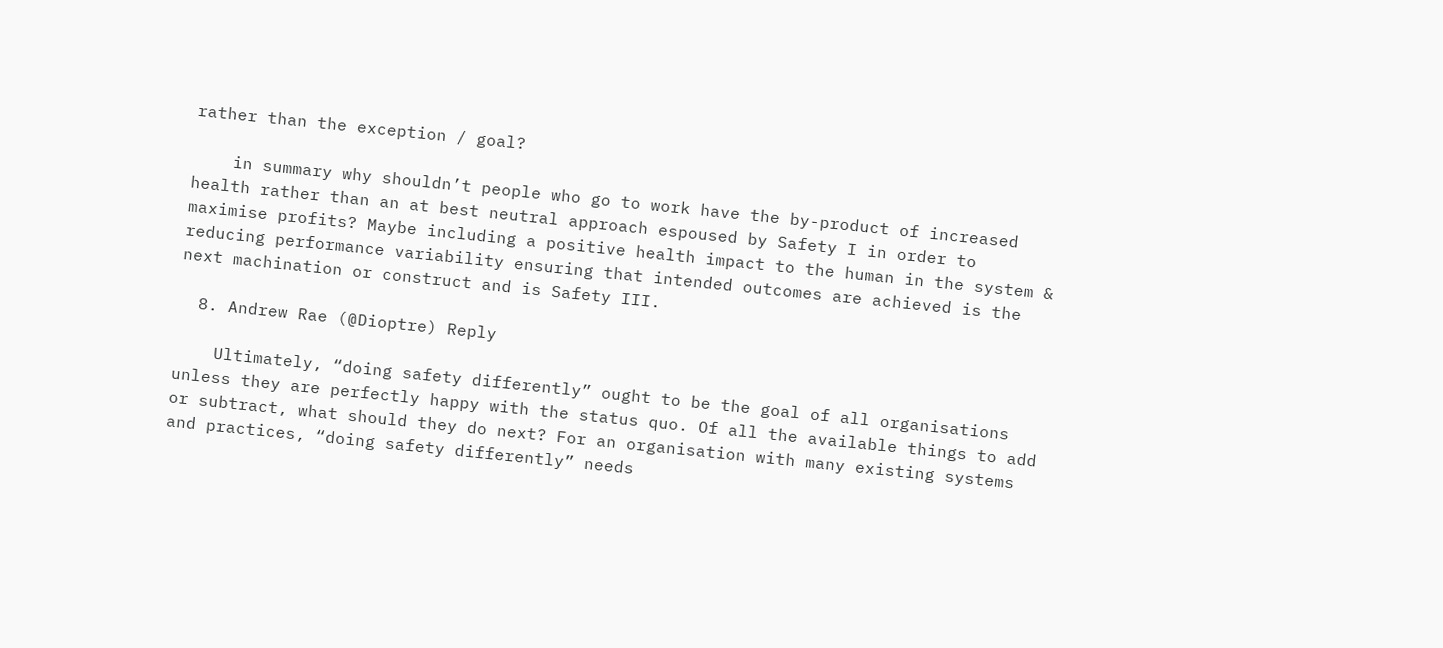rather than the exception / goal?

    in summary why shouldn’t people who go to work have the by-product of increased health rather than an at best neutral approach espoused by Safety I in order to maximise profits? Maybe including a positive health impact to the human in the system & reducing performance variability ensuring that intended outcomes are achieved is the next machination or construct and is Safety III.

  8. Andrew Rae (@Dioptre) Reply

    Ultimately, “doing safety differently” ought to be the goal of all organisations unless they are perfectly happy with the status quo. Of all the available things to add or subtract, what should they do next? For an organisation with many existing systems and practices, “doing safety differently” needs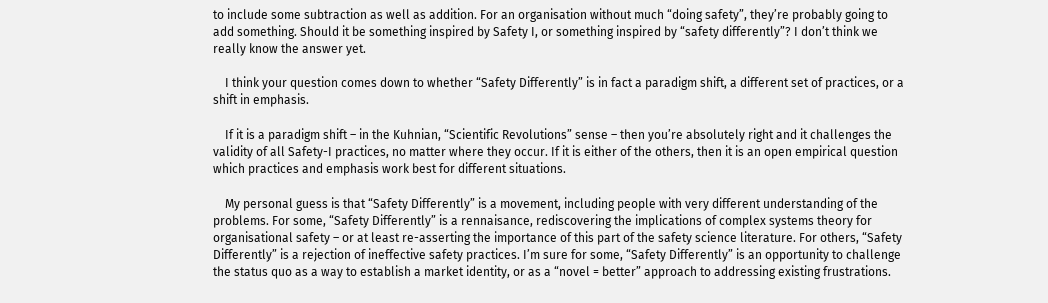to include some subtraction as well as addition. For an organisation without much “doing safety”, they’re probably going to add something. Should it be something inspired by Safety I, or something inspired by “safety differently”? I don’t think we really know the answer yet.

    I think your question comes down to whether “Safety Differently” is in fact a paradigm shift, a different set of practices, or a shift in emphasis.

    If it is a paradigm shift – in the Kuhnian, “Scientific Revolutions” sense – then you’re absolutely right and it challenges the validity of all Safety-I practices, no matter where they occur. If it is either of the others, then it is an open empirical question which practices and emphasis work best for different situations.

    My personal guess is that “Safety Differently” is a movement, including people with very different understanding of the problems. For some, “Safety Differently” is a rennaisance, rediscovering the implications of complex systems theory for organisational safety – or at least re-asserting the importance of this part of the safety science literature. For others, “Safety Differently” is a rejection of ineffective safety practices. I’m sure for some, “Safety Differently” is an opportunity to challenge the status quo as a way to establish a market identity, or as a “novel = better” approach to addressing existing frustrations.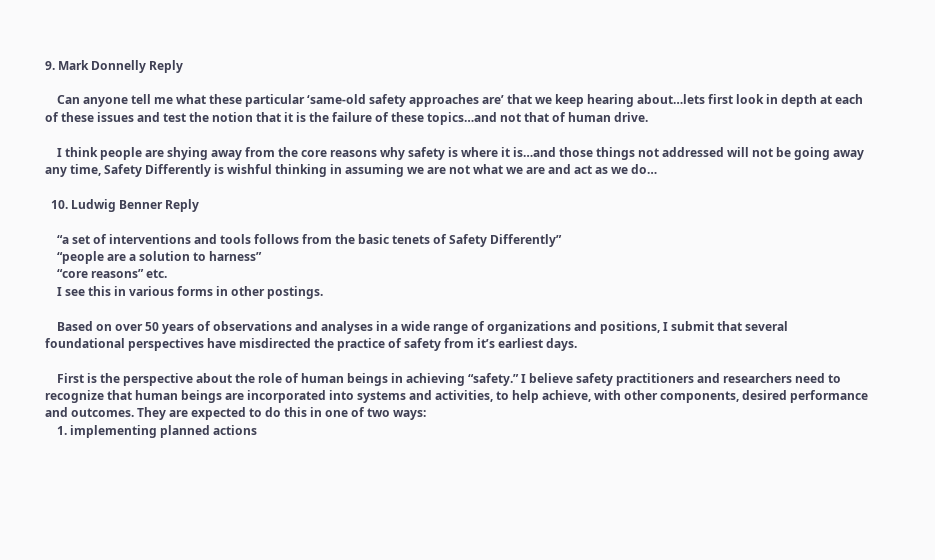9. Mark Donnelly Reply

    Can anyone tell me what these particular ‘same-old safety approaches are’ that we keep hearing about…lets first look in depth at each of these issues and test the notion that it is the failure of these topics…and not that of human drive.

    I think people are shying away from the core reasons why safety is where it is…and those things not addressed will not be going away any time, Safety Differently is wishful thinking in assuming we are not what we are and act as we do…

  10. Ludwig Benner Reply

    “a set of interventions and tools follows from the basic tenets of Safety Differently”
    “people are a solution to harness”
    “core reasons” etc.
    I see this in various forms in other postings.

    Based on over 50 years of observations and analyses in a wide range of organizations and positions, I submit that several foundational perspectives have misdirected the practice of safety from it’s earliest days.

    First is the perspective about the role of human beings in achieving “safety.” I believe safety practitioners and researchers need to recognize that human beings are incorporated into systems and activities, to help achieve, with other components, desired performance and outcomes. They are expected to do this in one of two ways:
    1. implementing planned actions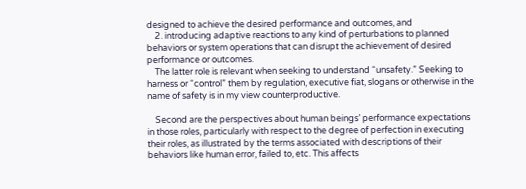designed to achieve the desired performance and outcomes, and
    2. introducing adaptive reactions to any kind of perturbations to planned behaviors or system operations that can disrupt the achievement of desired performance or outcomes.
    The latter role is relevant when seeking to understand “unsafety.” Seeking to harness or “control” them by regulation, executive fiat, slogans or otherwise in the name of safety is in my view counterproductive.

    Second are the perspectives about human beings’ performance expectations in those roles, particularly with respect to the degree of perfection in executing their roles, as illustrated by the terms associated with descriptions of their behaviors like human error, failed to, etc. This affects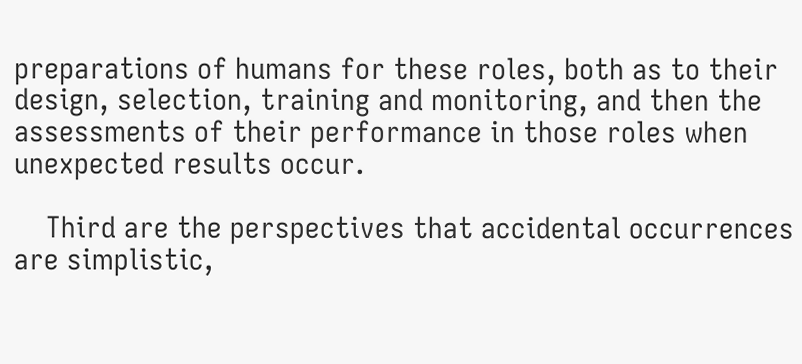preparations of humans for these roles, both as to their design, selection, training and monitoring, and then the assessments of their performance in those roles when unexpected results occur.

    Third are the perspectives that accidental occurrences are simplistic,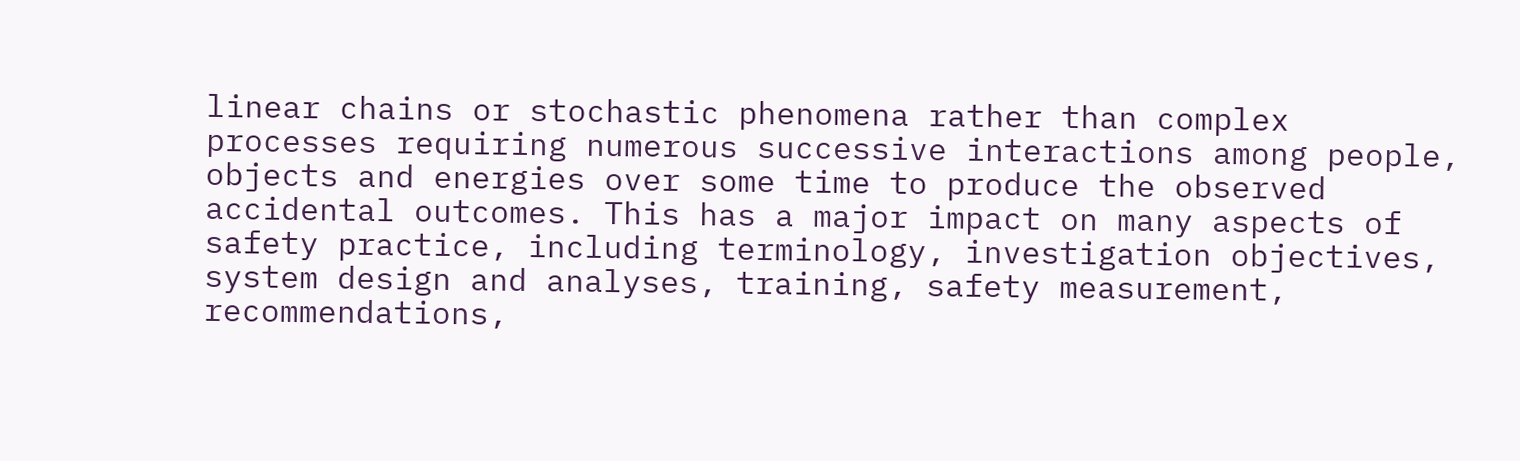linear chains or stochastic phenomena rather than complex processes requiring numerous successive interactions among people, objects and energies over some time to produce the observed accidental outcomes. This has a major impact on many aspects of safety practice, including terminology, investigation objectives, system design and analyses, training, safety measurement, recommendations,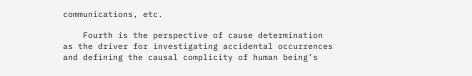communications, etc.

    Fourth is the perspective of cause determination as the driver for investigating accidental occurrences and defining the causal complicity of human being’s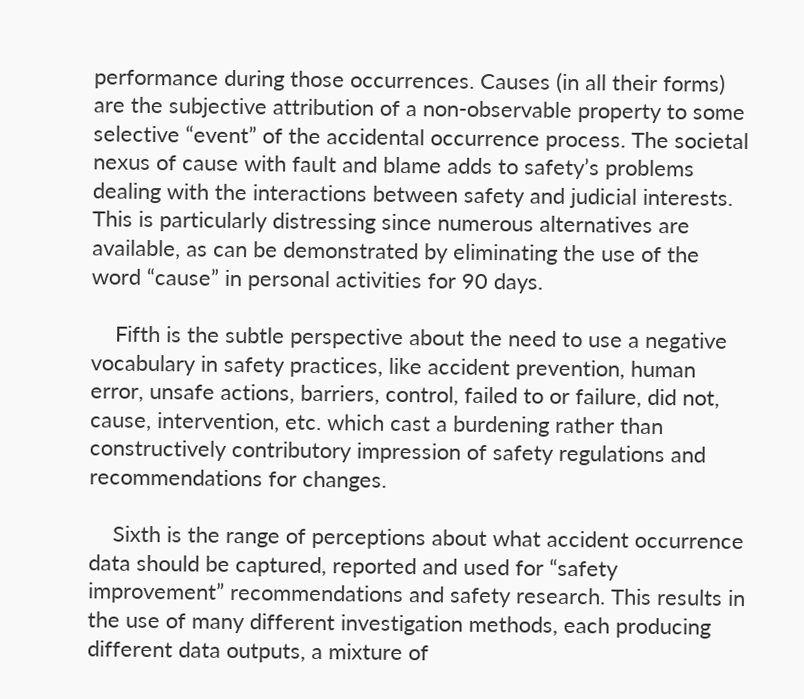performance during those occurrences. Causes (in all their forms) are the subjective attribution of a non-observable property to some selective “event” of the accidental occurrence process. The societal nexus of cause with fault and blame adds to safety’s problems dealing with the interactions between safety and judicial interests. This is particularly distressing since numerous alternatives are available, as can be demonstrated by eliminating the use of the word “cause” in personal activities for 90 days.

    Fifth is the subtle perspective about the need to use a negative vocabulary in safety practices, like accident prevention, human error, unsafe actions, barriers, control, failed to or failure, did not, cause, intervention, etc. which cast a burdening rather than constructively contributory impression of safety regulations and recommendations for changes.

    Sixth is the range of perceptions about what accident occurrence data should be captured, reported and used for “safety improvement” recommendations and safety research. This results in the use of many different investigation methods, each producing different data outputs, a mixture of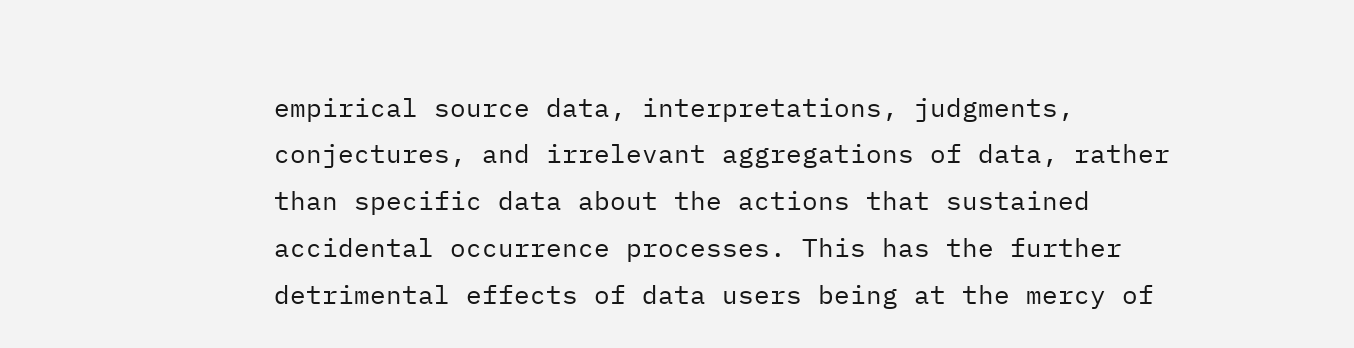empirical source data, interpretations, judgments, conjectures, and irrelevant aggregations of data, rather than specific data about the actions that sustained accidental occurrence processes. This has the further detrimental effects of data users being at the mercy of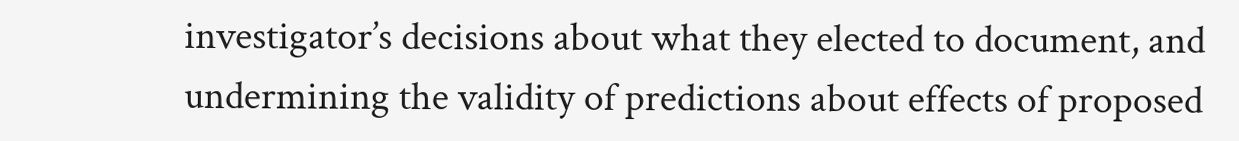investigator’s decisions about what they elected to document, and undermining the validity of predictions about effects of proposed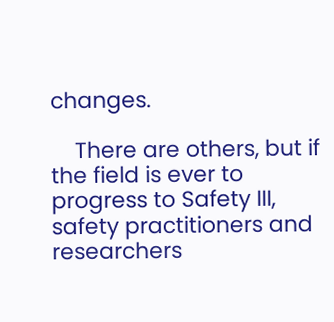changes.

    There are others, but if the field is ever to progress to Safety III, safety practitioners and researchers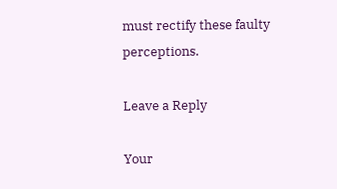must rectify these faulty perceptions.

Leave a Reply

Your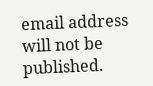email address will not be published.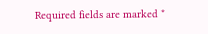Required fields are marked *